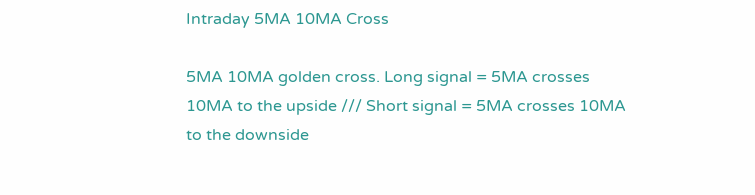Intraday 5MA 10MA Cross

5MA 10MA golden cross. Long signal = 5MA crosses 10MA to the upside /// Short signal = 5MA crosses 10MA to the downside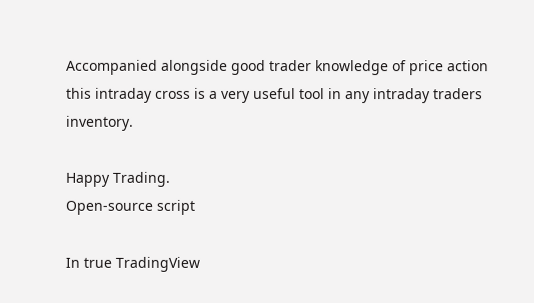Accompanied alongside good trader knowledge of price action this intraday cross is a very useful tool in any intraday traders inventory.

Happy Trading.
Open-source script

In true TradingView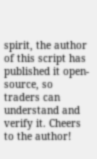spirit, the author of this script has published it open-source, so traders can understand and verify it. Cheers to the author!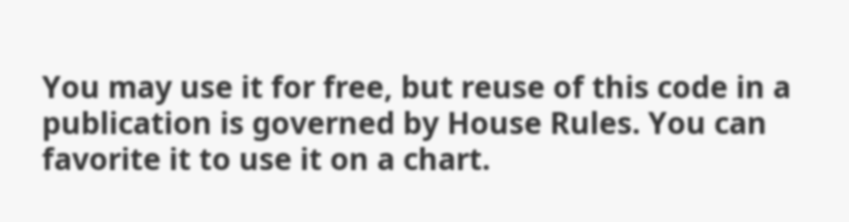You may use it for free, but reuse of this code in a publication is governed by House Rules. You can favorite it to use it on a chart.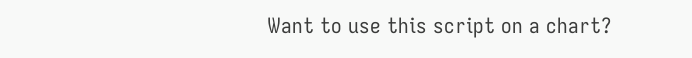Want to use this script on a chart?